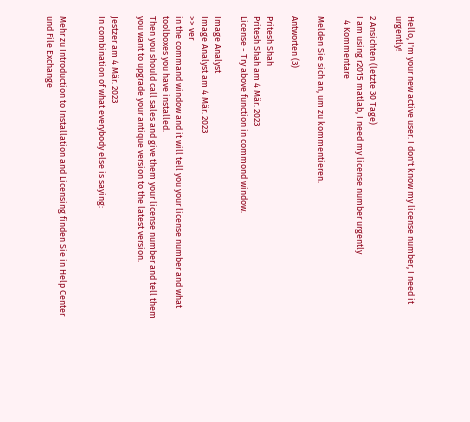Hello, I'm your new active user. I don't know my license number, I need it urgently!

2 Ansichten (letzte 30 Tage)
I am using r2015 matlab, I need my license number urgently
  4 Kommentare

Melden Sie sich an, um zu kommentieren.

Antworten (3)

Pritesh Shah
Pritesh Shah am 4 Mär. 2023
License - Try above function in commond window.

Image Analyst
Image Analyst am 4 Mär. 2023
>> ver
in the command window and it will tell you your license number and what toolboxes you have installed.
Then you should call sales and give them your license number and tell them you want to upgrade your antique version to the latest version.

Jestzer am 4 Mär. 2023
In combination of what everybody else is saying:


Mehr zu Introduction to Installation and Licensing finden Sie in Help Center und File Exchange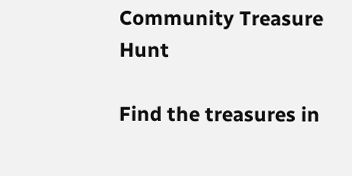Community Treasure Hunt

Find the treasures in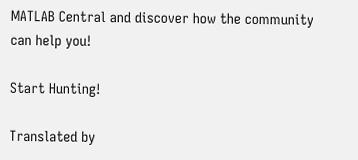MATLAB Central and discover how the community can help you!

Start Hunting!

Translated by